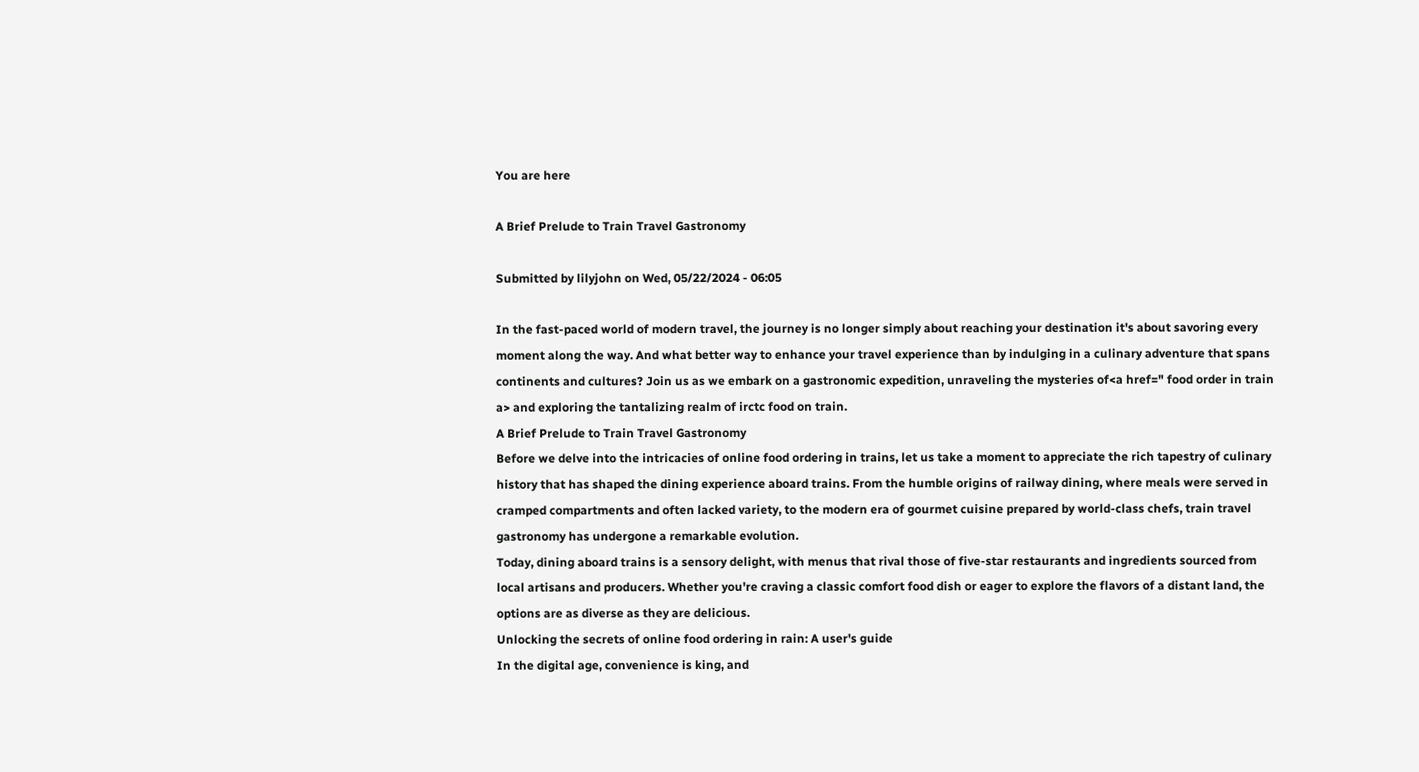You are here

A Brief Prelude to Train Travel Gastronomy

Submitted by lilyjohn on Wed, 05/22/2024 - 06:05

In the fast-paced world of modern travel, the journey is no longer simply about reaching your destination it's about savoring every moment along the way. And what better way to enhance your travel experience than by indulging in a culinary adventure that spans continents and cultures? Join us as we embark on a gastronomic expedition, unraveling the mysteries of<a href=" food order in train a> and exploring the tantalizing realm of irctc food on train.
A Brief Prelude to Train Travel Gastronomy
Before we delve into the intricacies of online food ordering in trains, let us take a moment to appreciate the rich tapestry of culinary history that has shaped the dining experience aboard trains. From the humble origins of railway dining, where meals were served in cramped compartments and often lacked variety, to the modern era of gourmet cuisine prepared by world-class chefs, train travel gastronomy has undergone a remarkable evolution.
Today, dining aboard trains is a sensory delight, with menus that rival those of five-star restaurants and ingredients sourced from local artisans and producers. Whether you're craving a classic comfort food dish or eager to explore the flavors of a distant land, the options are as diverse as they are delicious.
Unlocking the secrets of online food ordering in rain: A user's guide
In the digital age, convenience is king, and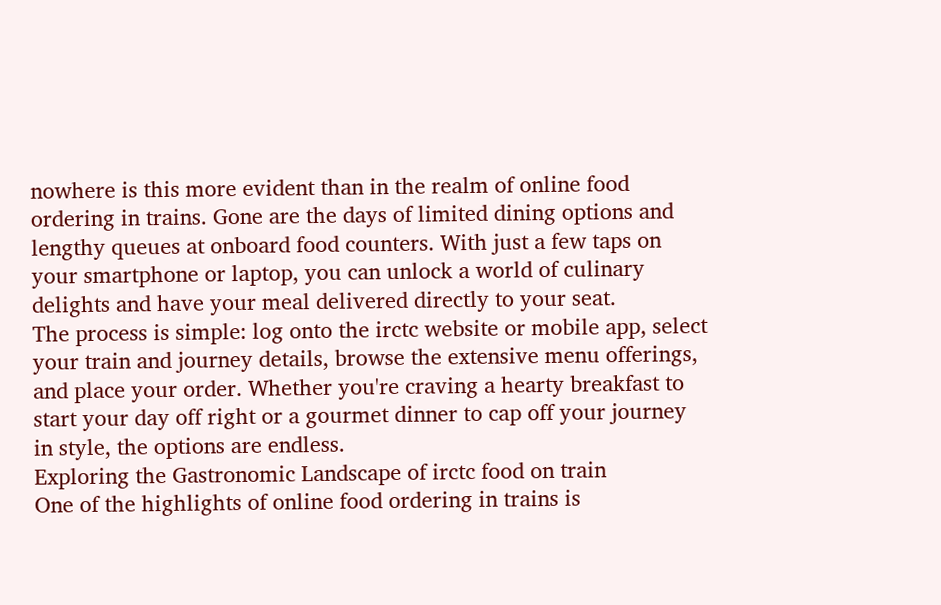nowhere is this more evident than in the realm of online food ordering in trains. Gone are the days of limited dining options and lengthy queues at onboard food counters. With just a few taps on your smartphone or laptop, you can unlock a world of culinary delights and have your meal delivered directly to your seat.
The process is simple: log onto the irctc website or mobile app, select your train and journey details, browse the extensive menu offerings, and place your order. Whether you're craving a hearty breakfast to start your day off right or a gourmet dinner to cap off your journey in style, the options are endless.
Exploring the Gastronomic Landscape of irctc food on train
One of the highlights of online food ordering in trains is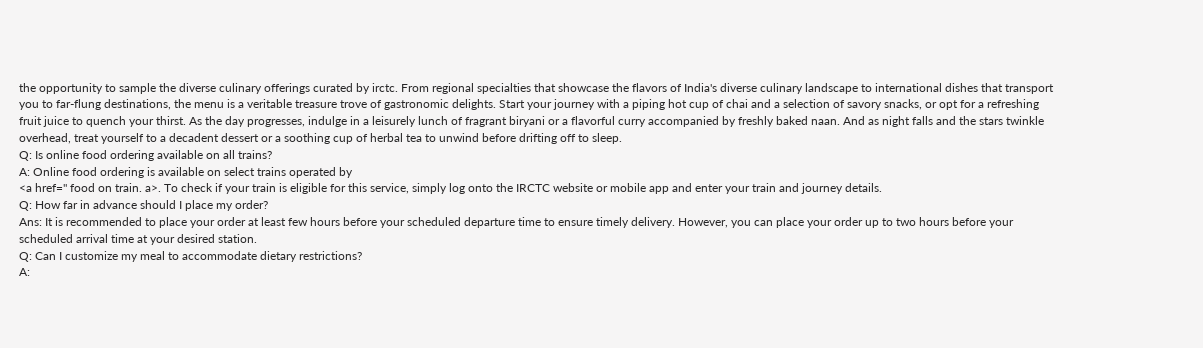the opportunity to sample the diverse culinary offerings curated by irctc. From regional specialties that showcase the flavors of India's diverse culinary landscape to international dishes that transport you to far-flung destinations, the menu is a veritable treasure trove of gastronomic delights. Start your journey with a piping hot cup of chai and a selection of savory snacks, or opt for a refreshing fruit juice to quench your thirst. As the day progresses, indulge in a leisurely lunch of fragrant biryani or a flavorful curry accompanied by freshly baked naan. And as night falls and the stars twinkle overhead, treat yourself to a decadent dessert or a soothing cup of herbal tea to unwind before drifting off to sleep.
Q: Is online food ordering available on all trains?
A: Online food ordering is available on select trains operated by
<a href=" food on train. a>. To check if your train is eligible for this service, simply log onto the IRCTC website or mobile app and enter your train and journey details.
Q: How far in advance should I place my order?
Ans: It is recommended to place your order at least few hours before your scheduled departure time to ensure timely delivery. However, you can place your order up to two hours before your scheduled arrival time at your desired station.
Q: Can I customize my meal to accommodate dietary restrictions?
A: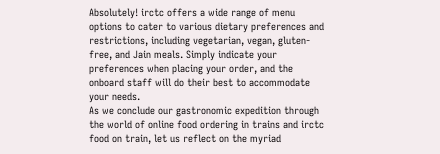Absolutely! irctc offers a wide range of menu options to cater to various dietary preferences and restrictions, including vegetarian, vegan, gluten-free, and Jain meals. Simply indicate your preferences when placing your order, and the onboard staff will do their best to accommodate your needs.
As we conclude our gastronomic expedition through the world of online food ordering in trains and irctc food on train, let us reflect on the myriad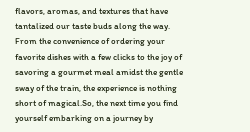flavors, aromas, and textures that have tantalized our taste buds along the way. From the convenience of ordering your favorite dishes with a few clicks to the joy of savoring a gourmet meal amidst the gentle sway of the train, the experience is nothing short of magical.So, the next time you find yourself embarking on a journey by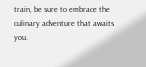train, be sure to embrace the culinary adventure that awaits you.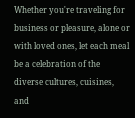Whether you're traveling for business or pleasure, alone or with loved ones, let each meal be a celebration of the diverse cultures, cuisines, and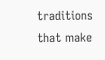traditions that make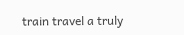train travel a truly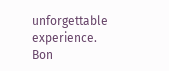unforgettable experience. Bon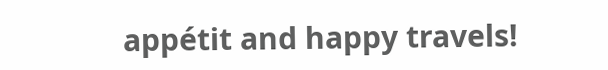appétit and happy travels!